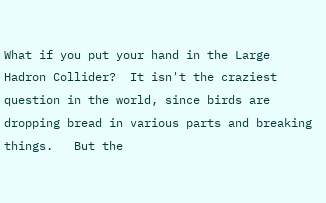What if you put your hand in the Large Hadron Collider?  It isn't the craziest question in the world, since birds are dropping bread in various parts and breaking things.   But the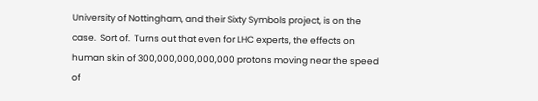University of Nottingham, and their Sixty Symbols project, is on the case.  Sort of.  Turns out that even for LHC experts, the effects on human skin of 300,000,000,000,000 protons moving near the speed of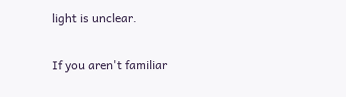light is unclear.

If you aren't familiar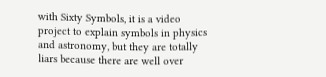with Sixty Symbols, it is a video project to explain symbols in physics and astronomy, but they are totally liars because there are well over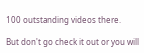100 outstanding videos there.

But don't go check it out or you will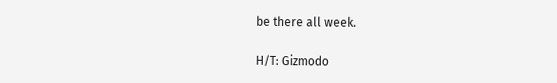be there all week.

H/T: Gizmodo